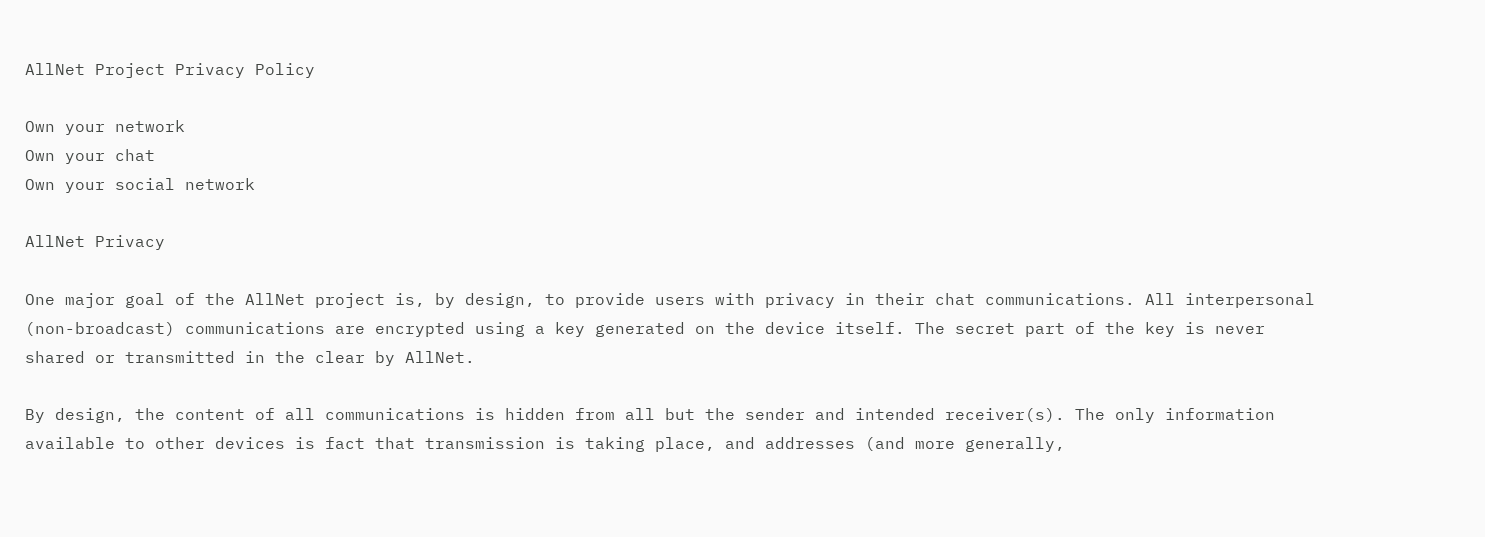AllNet Project Privacy Policy

Own your network
Own your chat
Own your social network

AllNet Privacy

One major goal of the AllNet project is, by design, to provide users with privacy in their chat communications. All interpersonal (non-broadcast) communications are encrypted using a key generated on the device itself. The secret part of the key is never shared or transmitted in the clear by AllNet.

By design, the content of all communications is hidden from all but the sender and intended receiver(s). The only information available to other devices is fact that transmission is taking place, and addresses (and more generally,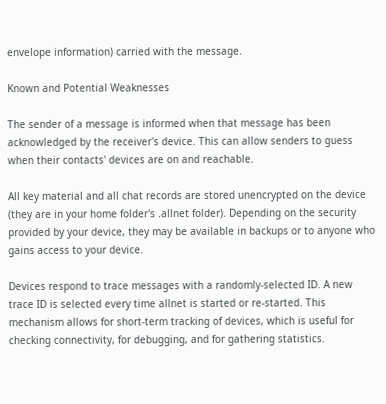envelope information) carried with the message.

Known and Potential Weaknesses

The sender of a message is informed when that message has been acknowledged by the receiver's device. This can allow senders to guess when their contacts' devices are on and reachable.

All key material and all chat records are stored unencrypted on the device (they are in your home folder's .allnet folder). Depending on the security provided by your device, they may be available in backups or to anyone who gains access to your device.

Devices respond to trace messages with a randomly-selected ID. A new trace ID is selected every time allnet is started or re-started. This mechanism allows for short-term tracking of devices, which is useful for checking connectivity, for debugging, and for gathering statistics.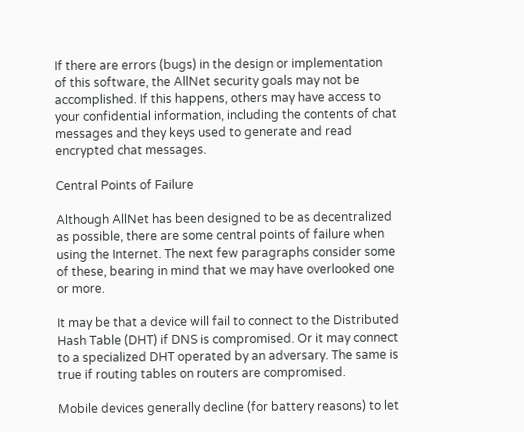If there are errors (bugs) in the design or implementation of this software, the AllNet security goals may not be accomplished. If this happens, others may have access to your confidential information, including the contents of chat messages and they keys used to generate and read encrypted chat messages.

Central Points of Failure

Although AllNet has been designed to be as decentralized as possible, there are some central points of failure when using the Internet. The next few paragraphs consider some of these, bearing in mind that we may have overlooked one or more.

It may be that a device will fail to connect to the Distributed Hash Table (DHT) if DNS is compromised. Or it may connect to a specialized DHT operated by an adversary. The same is true if routing tables on routers are compromised.

Mobile devices generally decline (for battery reasons) to let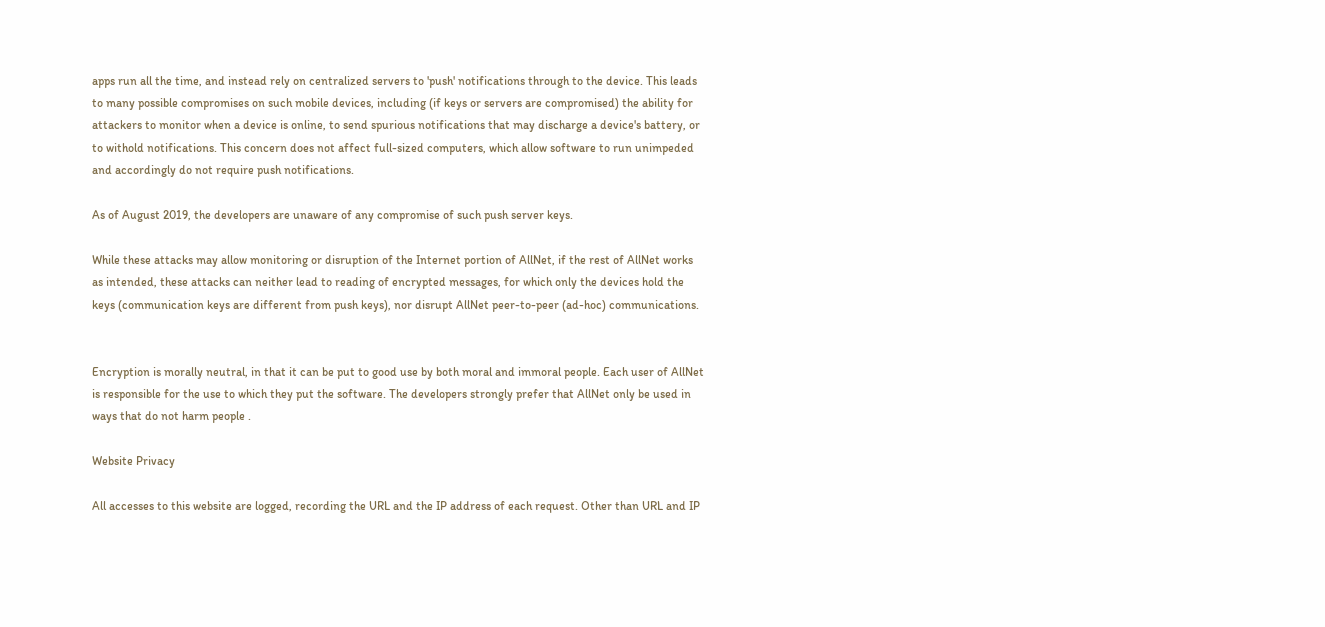apps run all the time, and instead rely on centralized servers to 'push' notifications through to the device. This leads to many possible compromises on such mobile devices, including (if keys or servers are compromised) the ability for attackers to monitor when a device is online, to send spurious notifications that may discharge a device's battery, or to withold notifications. This concern does not affect full-sized computers, which allow software to run unimpeded and accordingly do not require push notifications.

As of August 2019, the developers are unaware of any compromise of such push server keys.

While these attacks may allow monitoring or disruption of the Internet portion of AllNet, if the rest of AllNet works as intended, these attacks can neither lead to reading of encrypted messages, for which only the devices hold the keys (communication keys are different from push keys), nor disrupt AllNet peer-to-peer (ad-hoc) communications.


Encryption is morally neutral, in that it can be put to good use by both moral and immoral people. Each user of AllNet is responsible for the use to which they put the software. The developers strongly prefer that AllNet only be used in ways that do not harm people .

Website Privacy

All accesses to this website are logged, recording the URL and the IP address of each request. Other than URL and IP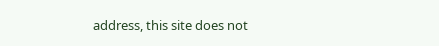address, this site does not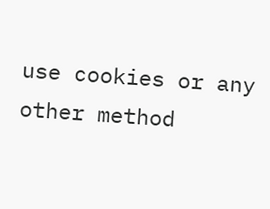use cookies or any other method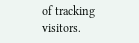of tracking visitors.